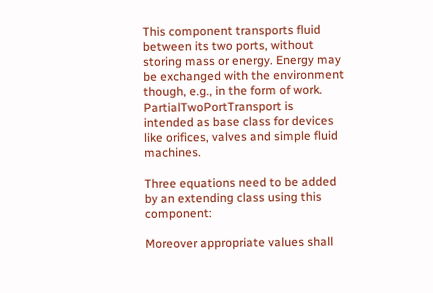This component transports fluid between its two ports, without storing mass or energy. Energy may be exchanged with the environment though, e.g., in the form of work. PartialTwoPortTransport is intended as base class for devices like orifices, valves and simple fluid machines.

Three equations need to be added by an extending class using this component:

Moreover appropriate values shall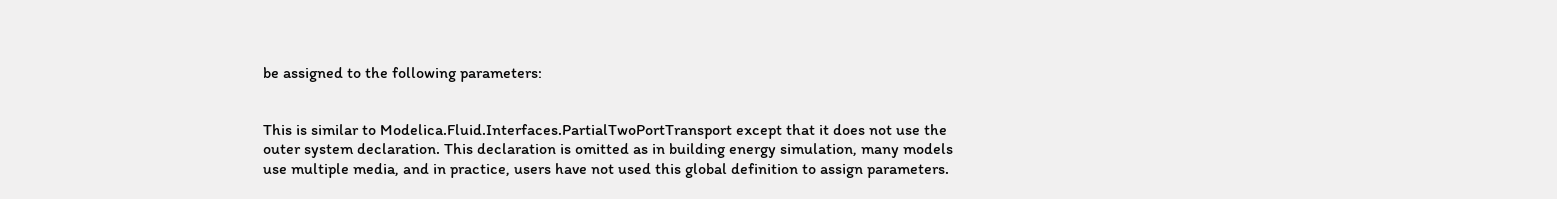be assigned to the following parameters:


This is similar to Modelica.Fluid.Interfaces.PartialTwoPortTransport except that it does not use the outer system declaration. This declaration is omitted as in building energy simulation, many models use multiple media, and in practice, users have not used this global definition to assign parameters.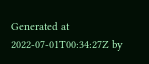Generated at 2022-07-01T00:34:27Z by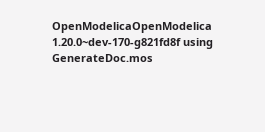OpenModelicaOpenModelica 1.20.0~dev-170-g821fd8f using GenerateDoc.mos